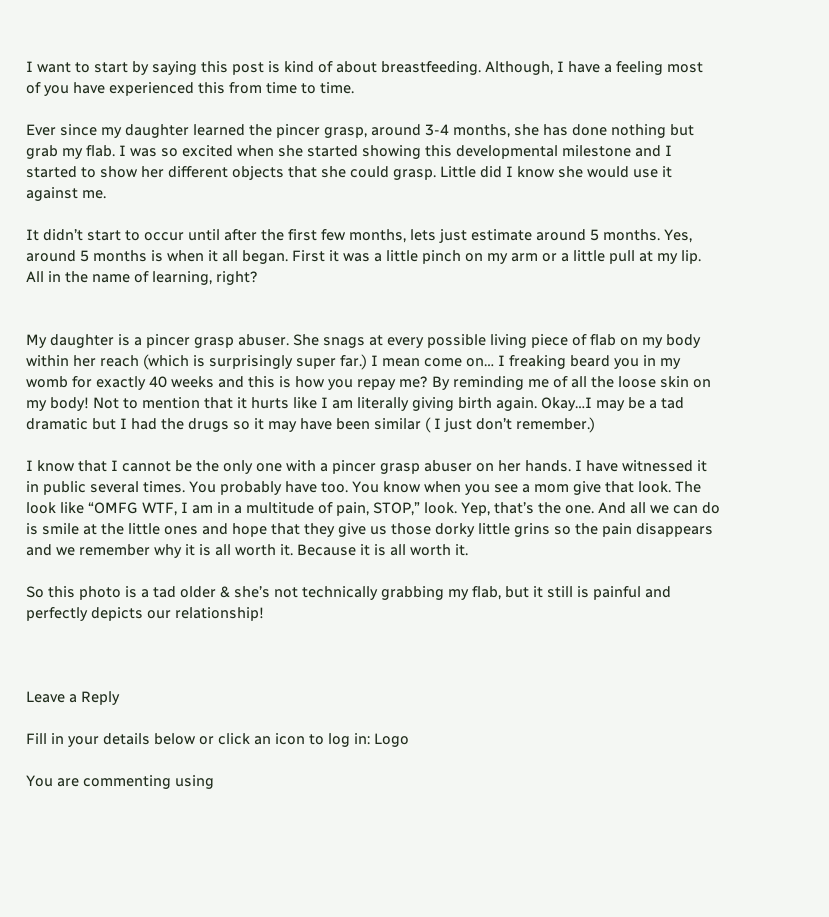I want to start by saying this post is kind of about breastfeeding. Although, I have a feeling most of you have experienced this from time to time.

Ever since my daughter learned the pincer grasp, around 3-4 months, she has done nothing but grab my flab. I was so excited when she started showing this developmental milestone and I started to show her different objects that she could grasp. Little did I know she would use it against me.

It didn’t start to occur until after the first few months, lets just estimate around 5 months. Yes, around 5 months is when it all began. First it was a little pinch on my arm or a little pull at my lip. All in the name of learning, right?


My daughter is a pincer grasp abuser. She snags at every possible living piece of flab on my body within her reach (which is surprisingly super far.) I mean come on… I freaking beard you in my womb for exactly 40 weeks and this is how you repay me? By reminding me of all the loose skin on my body! Not to mention that it hurts like I am literally giving birth again. Okay…I may be a tad dramatic but I had the drugs so it may have been similar ( I just don’t remember.)

I know that I cannot be the only one with a pincer grasp abuser on her hands. I have witnessed it in public several times. You probably have too. You know when you see a mom give that look. The look like “OMFG WTF, I am in a multitude of pain, STOP,” look. Yep, that’s the one. And all we can do is smile at the little ones and hope that they give us those dorky little grins so the pain disappears and we remember why it is all worth it. Because it is all worth it.

So this photo is a tad older & she’s not technically grabbing my flab, but it still is painful and perfectly depicts our relationship!



Leave a Reply

Fill in your details below or click an icon to log in: Logo

You are commenting using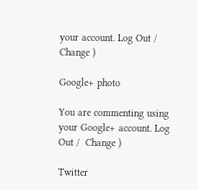your account. Log Out /  Change )

Google+ photo

You are commenting using your Google+ account. Log Out /  Change )

Twitter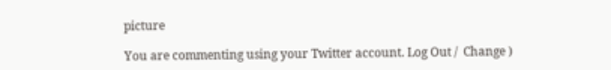picture

You are commenting using your Twitter account. Log Out /  Change )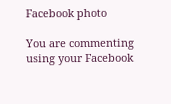Facebook photo

You are commenting using your Facebook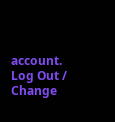account. Log Out /  Change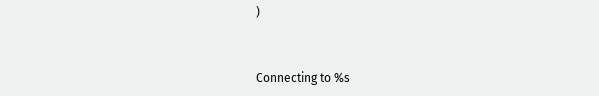)


Connecting to %s